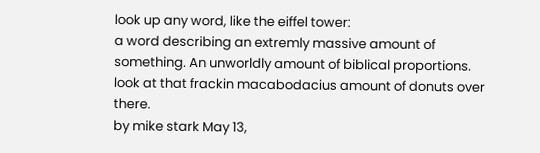look up any word, like the eiffel tower:
a word describing an extremly massive amount of something. An unworldly amount of biblical proportions.
look at that frackin macabodacius amount of donuts over there.
by mike stark May 13,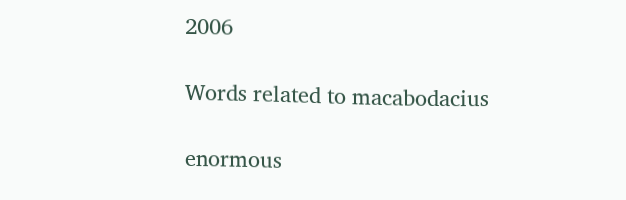2006

Words related to macabodacius

enormous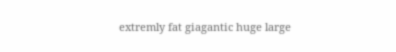extremly fat giagantic huge large